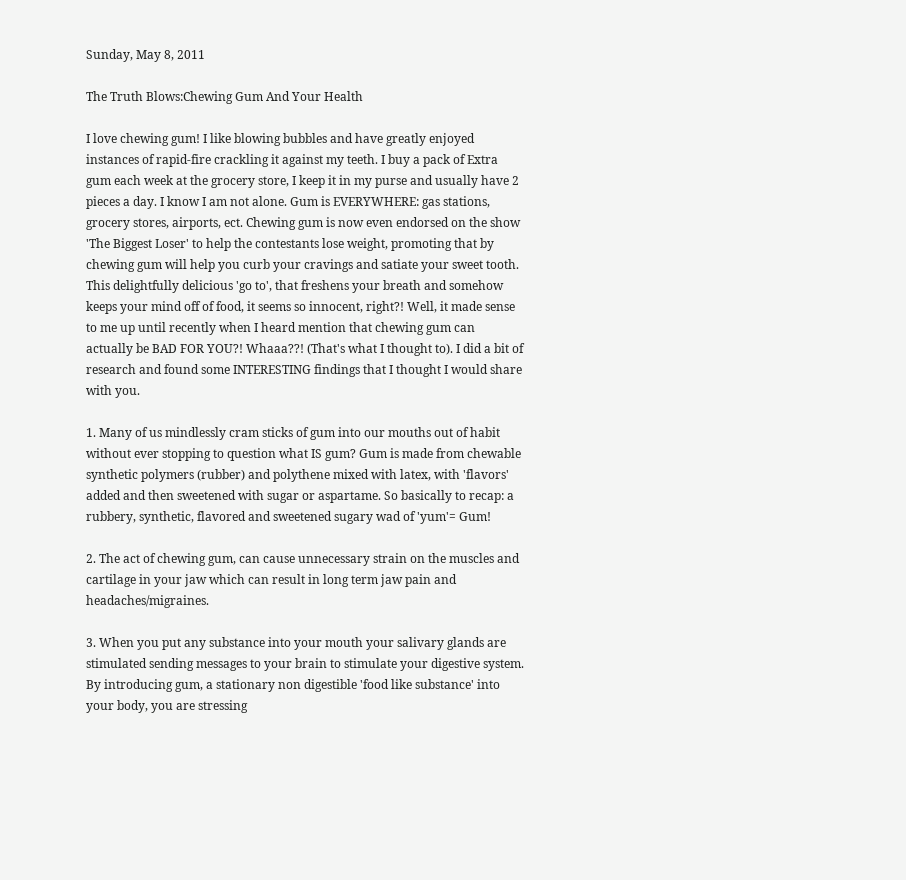Sunday, May 8, 2011

The Truth Blows:Chewing Gum And Your Health

I love chewing gum! I like blowing bubbles and have greatly enjoyed instances of rapid-fire crackling it against my teeth. I buy a pack of Extra gum each week at the grocery store, I keep it in my purse and usually have 2 pieces a day. I know I am not alone. Gum is EVERYWHERE: gas stations, grocery stores, airports, ect. Chewing gum is now even endorsed on the show 'The Biggest Loser' to help the contestants lose weight, promoting that by chewing gum will help you curb your cravings and satiate your sweet tooth. This delightfully delicious 'go to', that freshens your breath and somehow keeps your mind off of food, it seems so innocent, right?! Well, it made sense to me up until recently when I heard mention that chewing gum can actually be BAD FOR YOU?! Whaaa??! (That's what I thought to). I did a bit of research and found some INTERESTING findings that I thought I would share with you.

1. Many of us mindlessly cram sticks of gum into our mouths out of habit without ever stopping to question what IS gum? Gum is made from chewable synthetic polymers (rubber) and polythene mixed with latex, with 'flavors' added and then sweetened with sugar or aspartame. So basically to recap: a rubbery, synthetic, flavored and sweetened sugary wad of 'yum'= Gum!

2. The act of chewing gum, can cause unnecessary strain on the muscles and cartilage in your jaw which can result in long term jaw pain and headaches/migraines.

3. When you put any substance into your mouth your salivary glands are stimulated sending messages to your brain to stimulate your digestive system. By introducing gum, a stationary non digestible 'food like substance' into your body, you are stressing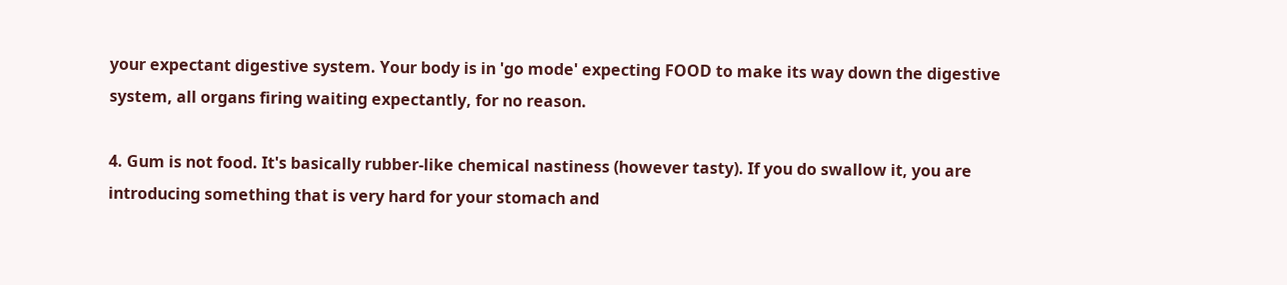your expectant digestive system. Your body is in 'go mode' expecting FOOD to make its way down the digestive system, all organs firing waiting expectantly, for no reason.

4. Gum is not food. It's basically rubber-like chemical nastiness (however tasty). If you do swallow it, you are introducing something that is very hard for your stomach and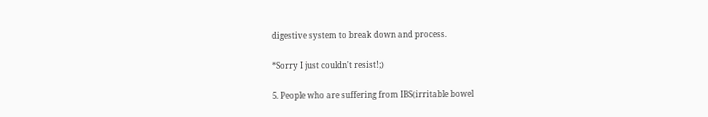digestive system to break down and process.

*Sorry I just couldn't resist!;)

5. People who are suffering from IBS(irritable bowel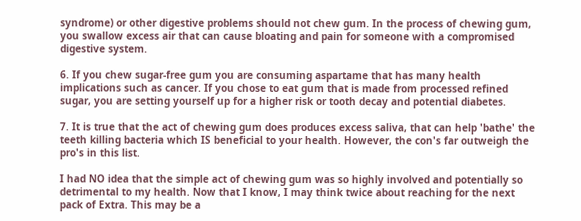syndrome) or other digestive problems should not chew gum. In the process of chewing gum, you swallow excess air that can cause bloating and pain for someone with a compromised digestive system.

6. If you chew sugar-free gum you are consuming aspartame that has many health implications such as cancer. If you chose to eat gum that is made from processed refined sugar, you are setting yourself up for a higher risk or tooth decay and potential diabetes.

7. It is true that the act of chewing gum does produces excess saliva, that can help 'bathe' the teeth killing bacteria which IS beneficial to your health. However, the con's far outweigh the pro's in this list.

I had NO idea that the simple act of chewing gum was so highly involved and potentially so detrimental to my health. Now that I know, I may think twice about reaching for the next pack of Extra. This may be a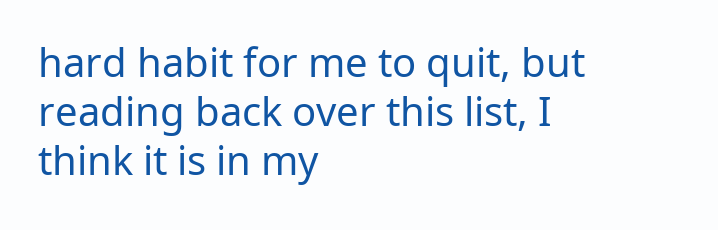hard habit for me to quit, but reading back over this list, I think it is in my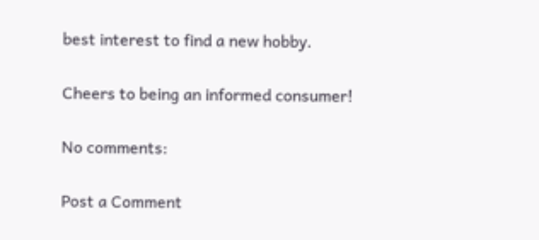best interest to find a new hobby.

Cheers to being an informed consumer!

No comments:

Post a Comment